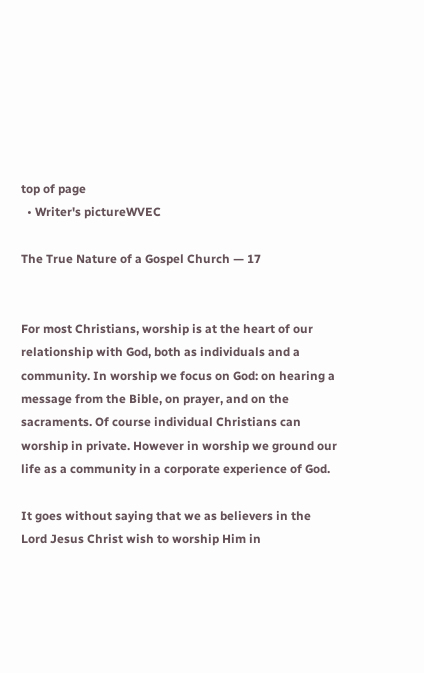top of page
  • Writer's pictureWVEC

The True Nature of a Gospel Church — 17


For most Christians, worship is at the heart of our relationship with God, both as individuals and a community. In worship we focus on God: on hearing a message from the Bible, on prayer, and on the sacraments. Of course individual Christians can worship in private. However in worship we ground our life as a community in a corporate experience of God.

It goes without saying that we as believers in the Lord Jesus Christ wish to worship Him in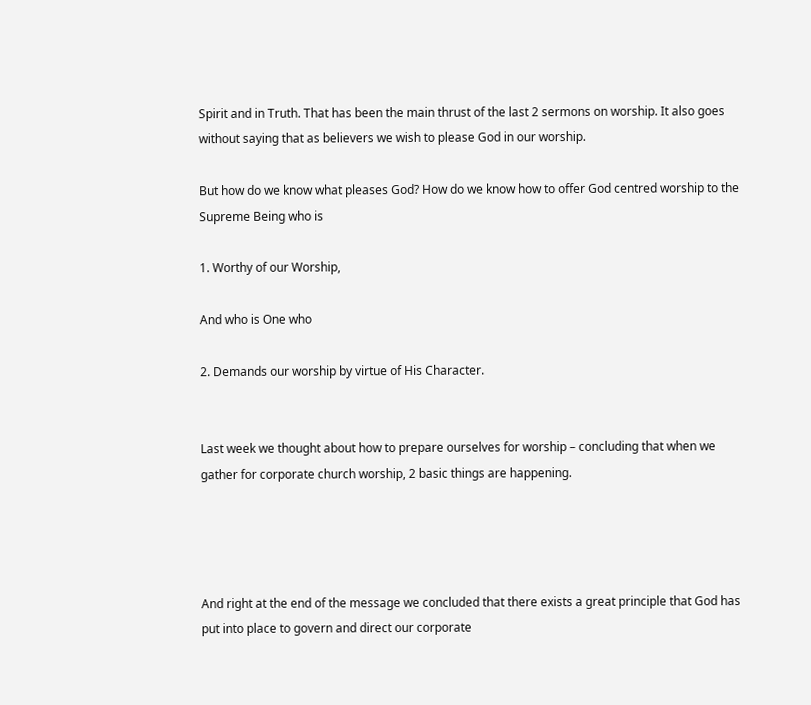Spirit and in Truth. That has been the main thrust of the last 2 sermons on worship. It also goes without saying that as believers we wish to please God in our worship.

But how do we know what pleases God? How do we know how to offer God centred worship to the Supreme Being who is

1. Worthy of our Worship,

And who is One who

2. Demands our worship by virtue of His Character.


Last week we thought about how to prepare ourselves for worship – concluding that when we gather for corporate church worship, 2 basic things are happening.




And right at the end of the message we concluded that there exists a great principle that God has put into place to govern and direct our corporate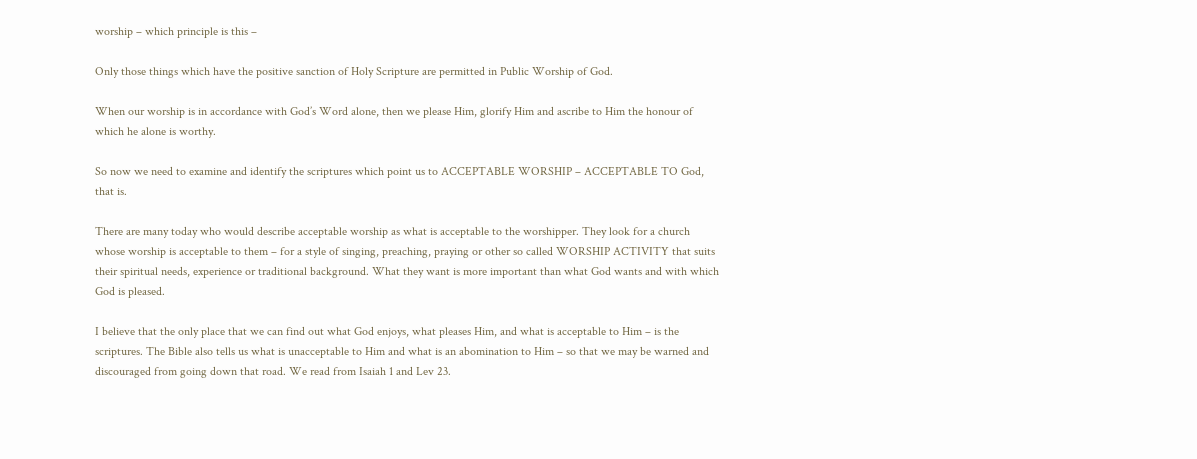worship – which principle is this –

Only those things which have the positive sanction of Holy Scripture are permitted in Public Worship of God.

When our worship is in accordance with God’s Word alone, then we please Him, glorify Him and ascribe to Him the honour of which he alone is worthy.

So now we need to examine and identify the scriptures which point us to ACCEPTABLE WORSHIP – ACCEPTABLE TO God, that is.

There are many today who would describe acceptable worship as what is acceptable to the worshipper. They look for a church whose worship is acceptable to them – for a style of singing, preaching, praying or other so called WORSHIP ACTIVITY that suits their spiritual needs, experience or traditional background. What they want is more important than what God wants and with which God is pleased.

I believe that the only place that we can find out what God enjoys, what pleases Him, and what is acceptable to Him – is the scriptures. The Bible also tells us what is unacceptable to Him and what is an abomination to Him – so that we may be warned and discouraged from going down that road. We read from Isaiah 1 and Lev 23.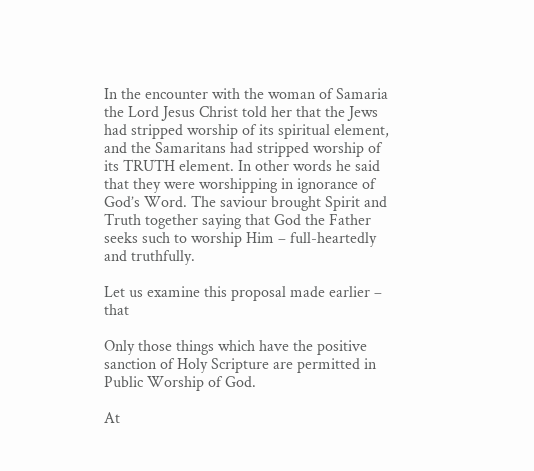In the encounter with the woman of Samaria the Lord Jesus Christ told her that the Jews had stripped worship of its spiritual element, and the Samaritans had stripped worship of its TRUTH element. In other words he said that they were worshipping in ignorance of God’s Word. The saviour brought Spirit and Truth together saying that God the Father seeks such to worship Him – full-heartedly and truthfully.

Let us examine this proposal made earlier – that

Only those things which have the positive sanction of Holy Scripture are permitted in Public Worship of God.

At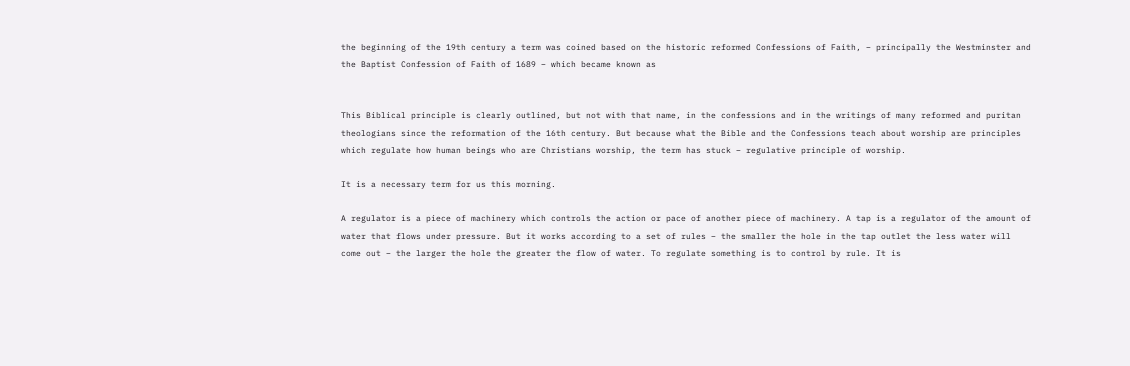the beginning of the 19th century a term was coined based on the historic reformed Confessions of Faith, – principally the Westminster and the Baptist Confession of Faith of 1689 – which became known as


This Biblical principle is clearly outlined, but not with that name, in the confessions and in the writings of many reformed and puritan theologians since the reformation of the 16th century. But because what the Bible and the Confessions teach about worship are principles which regulate how human beings who are Christians worship, the term has stuck – regulative principle of worship.

It is a necessary term for us this morning.

A regulator is a piece of machinery which controls the action or pace of another piece of machinery. A tap is a regulator of the amount of water that flows under pressure. But it works according to a set of rules – the smaller the hole in the tap outlet the less water will come out – the larger the hole the greater the flow of water. To regulate something is to control by rule. It is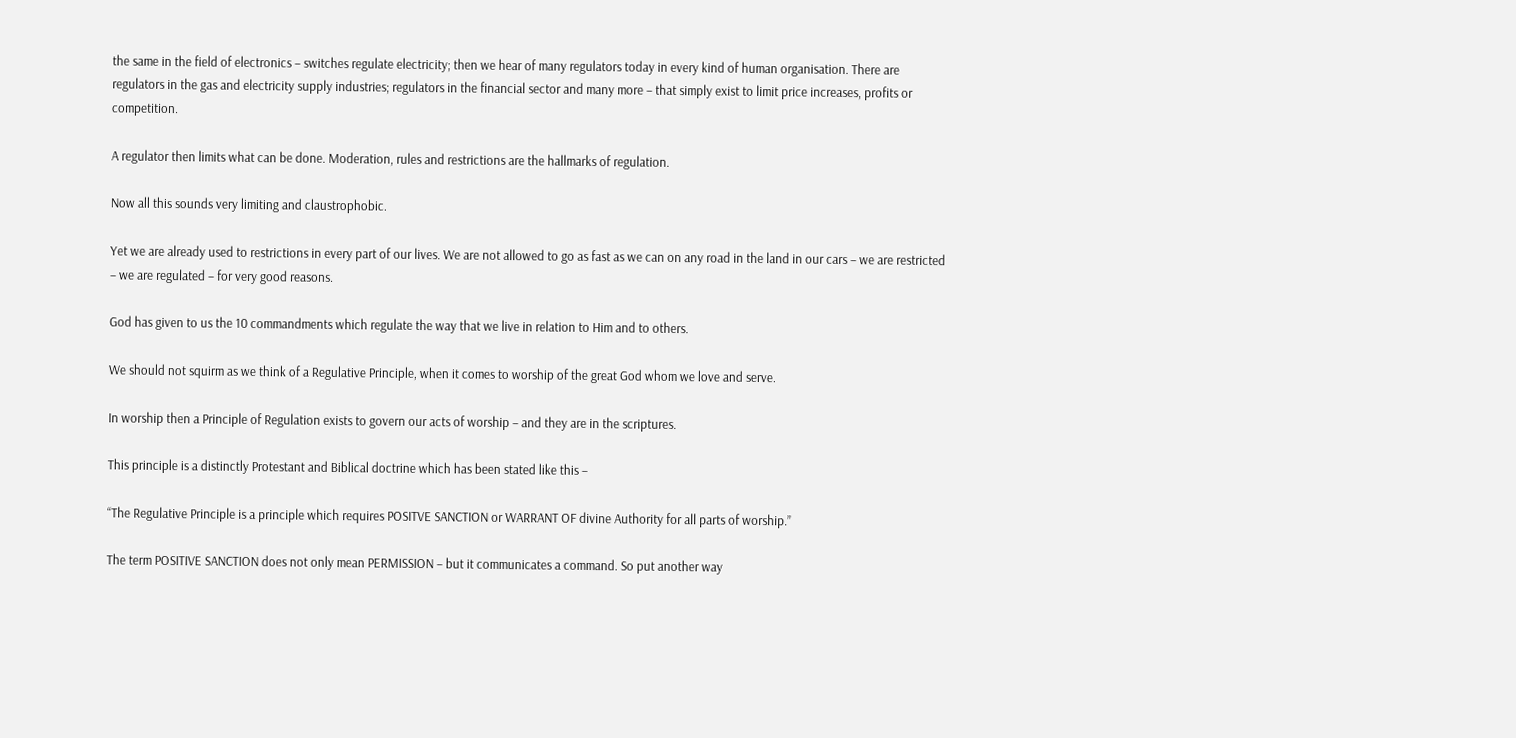the same in the field of electronics – switches regulate electricity; then we hear of many regulators today in every kind of human organisation. There are regulators in the gas and electricity supply industries; regulators in the financial sector and many more – that simply exist to limit price increases, profits or competition.

A regulator then limits what can be done. Moderation, rules and restrictions are the hallmarks of regulation.

Now all this sounds very limiting and claustrophobic.

Yet we are already used to restrictions in every part of our lives. We are not allowed to go as fast as we can on any road in the land in our cars – we are restricted – we are regulated – for very good reasons.

God has given to us the 10 commandments which regulate the way that we live in relation to Him and to others.

We should not squirm as we think of a Regulative Principle, when it comes to worship of the great God whom we love and serve.

In worship then a Principle of Regulation exists to govern our acts of worship – and they are in the scriptures.

This principle is a distinctly Protestant and Biblical doctrine which has been stated like this –

“The Regulative Principle is a principle which requires POSITVE SANCTION or WARRANT OF divine Authority for all parts of worship.”

The term POSITIVE SANCTION does not only mean PERMISSION – but it communicates a command. So put another way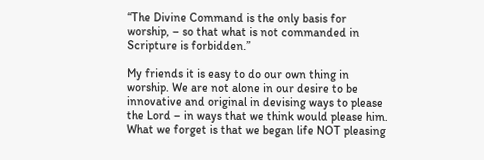“The Divine Command is the only basis for worship, – so that what is not commanded in Scripture is forbidden.”

My friends it is easy to do our own thing in worship. We are not alone in our desire to be innovative and original in devising ways to please the Lord – in ways that we think would please him. What we forget is that we began life NOT pleasing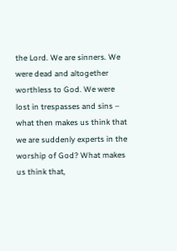the Lord. We are sinners. We were dead and altogether worthless to God. We were lost in trespasses and sins – what then makes us think that we are suddenly experts in the worship of God? What makes us think that,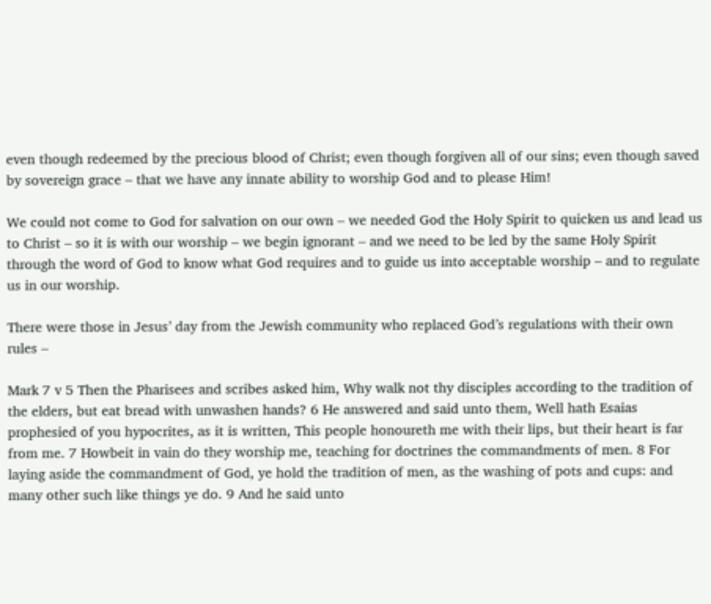even though redeemed by the precious blood of Christ; even though forgiven all of our sins; even though saved by sovereign grace – that we have any innate ability to worship God and to please Him!

We could not come to God for salvation on our own – we needed God the Holy Spirit to quicken us and lead us to Christ – so it is with our worship – we begin ignorant – and we need to be led by the same Holy Spirit through the word of God to know what God requires and to guide us into acceptable worship – and to regulate us in our worship.

There were those in Jesus’ day from the Jewish community who replaced God’s regulations with their own rules –

Mark 7 v 5 Then the Pharisees and scribes asked him, Why walk not thy disciples according to the tradition of the elders, but eat bread with unwashen hands? 6 He answered and said unto them, Well hath Esaias prophesied of you hypocrites, as it is written, This people honoureth me with their lips, but their heart is far from me. 7 Howbeit in vain do they worship me, teaching for doctrines the commandments of men. 8 For laying aside the commandment of God, ye hold the tradition of men, as the washing of pots and cups: and many other such like things ye do. 9 And he said unto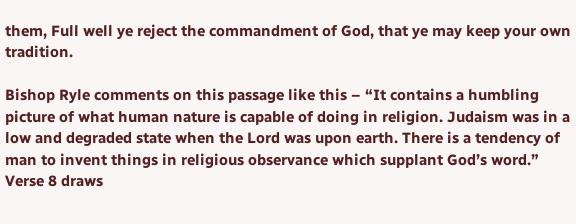them, Full well ye reject the commandment of God, that ye may keep your own tradition.

Bishop Ryle comments on this passage like this – “It contains a humbling picture of what human nature is capable of doing in religion. Judaism was in a low and degraded state when the Lord was upon earth. There is a tendency of man to invent things in religious observance which supplant God’s word.” Verse 8 draws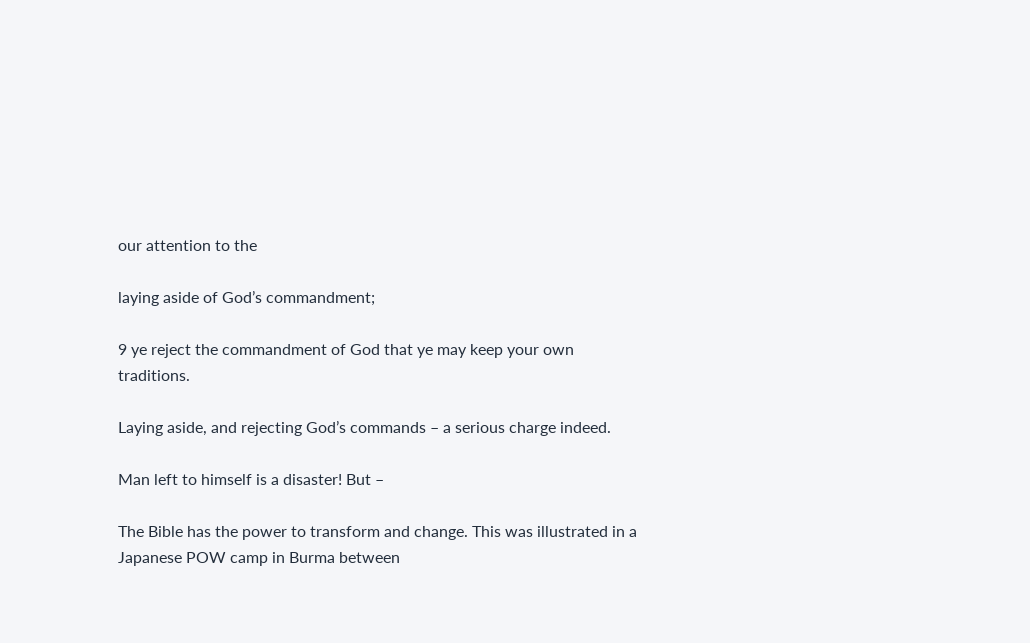our attention to the

laying aside of God’s commandment;

9 ye reject the commandment of God that ye may keep your own traditions.

Laying aside, and rejecting God’s commands – a serious charge indeed.

Man left to himself is a disaster! But –

The Bible has the power to transform and change. This was illustrated in a Japanese POW camp in Burma between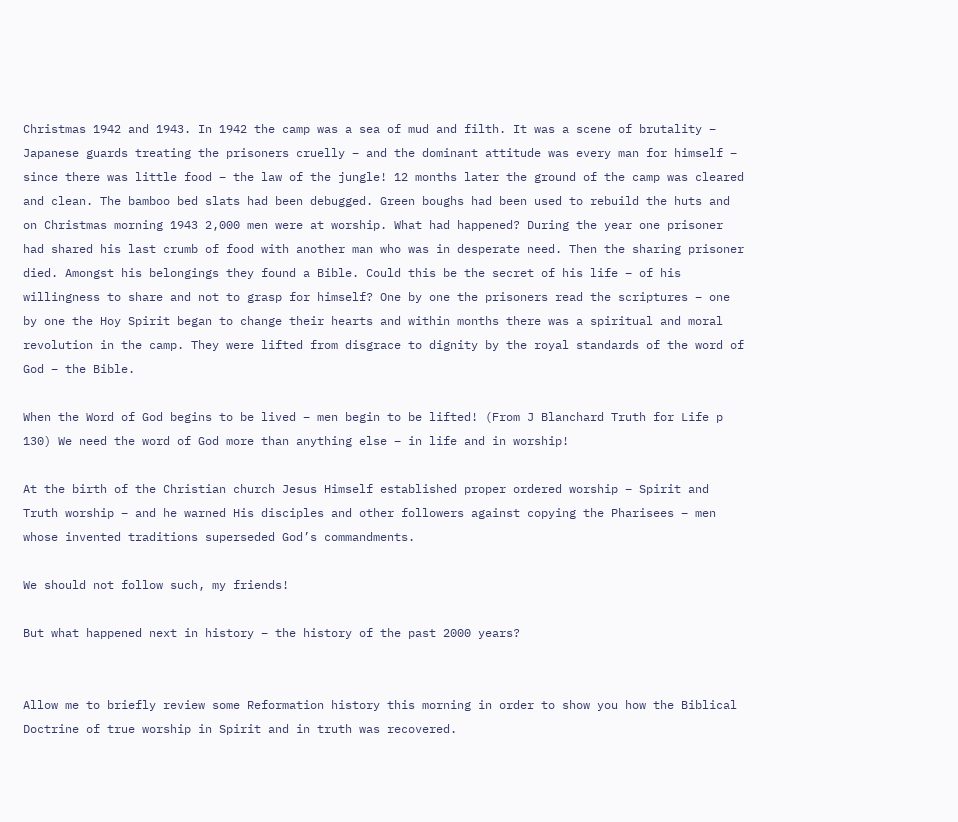Christmas 1942 and 1943. In 1942 the camp was a sea of mud and filth. It was a scene of brutality – Japanese guards treating the prisoners cruelly – and the dominant attitude was every man for himself – since there was little food – the law of the jungle! 12 months later the ground of the camp was cleared and clean. The bamboo bed slats had been debugged. Green boughs had been used to rebuild the huts and on Christmas morning 1943 2,000 men were at worship. What had happened? During the year one prisoner had shared his last crumb of food with another man who was in desperate need. Then the sharing prisoner died. Amongst his belongings they found a Bible. Could this be the secret of his life – of his willingness to share and not to grasp for himself? One by one the prisoners read the scriptures – one by one the Hoy Spirit began to change their hearts and within months there was a spiritual and moral revolution in the camp. They were lifted from disgrace to dignity by the royal standards of the word of God – the Bible.

When the Word of God begins to be lived – men begin to be lifted! (From J Blanchard Truth for Life p 130) We need the word of God more than anything else – in life and in worship!

At the birth of the Christian church Jesus Himself established proper ordered worship – Spirit and Truth worship – and he warned His disciples and other followers against copying the Pharisees – men whose invented traditions superseded God’s commandments.

We should not follow such, my friends!

But what happened next in history – the history of the past 2000 years?


Allow me to briefly review some Reformation history this morning in order to show you how the Biblical Doctrine of true worship in Spirit and in truth was recovered.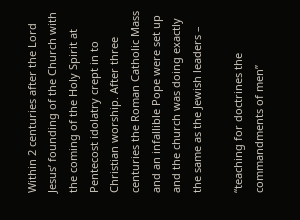Within 2 centuries after the Lord Jesus’ founding of the Church with the coming of the Holy Spirit at Pentecost idolatry crept in to Christian worship. After three centuries the Roman Catholic Mass and an infallible Pope were set up and the church was doing exactly the same as the Jewish leaders –

“teaching for doctrines the commandments of men”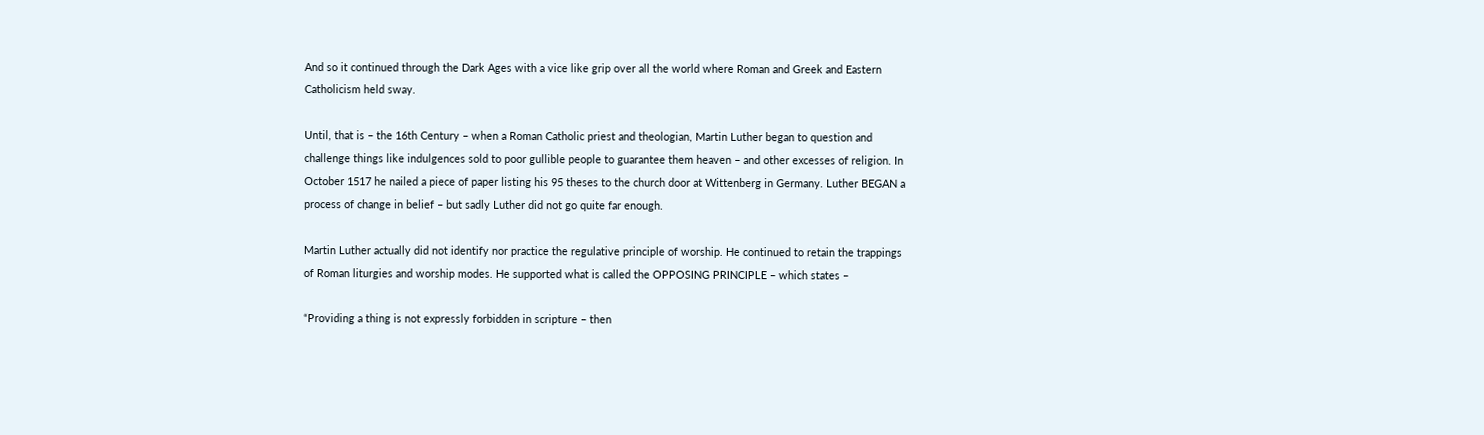And so it continued through the Dark Ages with a vice like grip over all the world where Roman and Greek and Eastern Catholicism held sway.

Until, that is – the 16th Century – when a Roman Catholic priest and theologian, Martin Luther began to question and challenge things like indulgences sold to poor gullible people to guarantee them heaven – and other excesses of religion. In October 1517 he nailed a piece of paper listing his 95 theses to the church door at Wittenberg in Germany. Luther BEGAN a process of change in belief – but sadly Luther did not go quite far enough.

Martin Luther actually did not identify nor practice the regulative principle of worship. He continued to retain the trappings of Roman liturgies and worship modes. He supported what is called the OPPOSING PRINCIPLE – which states –

“Providing a thing is not expressly forbidden in scripture – then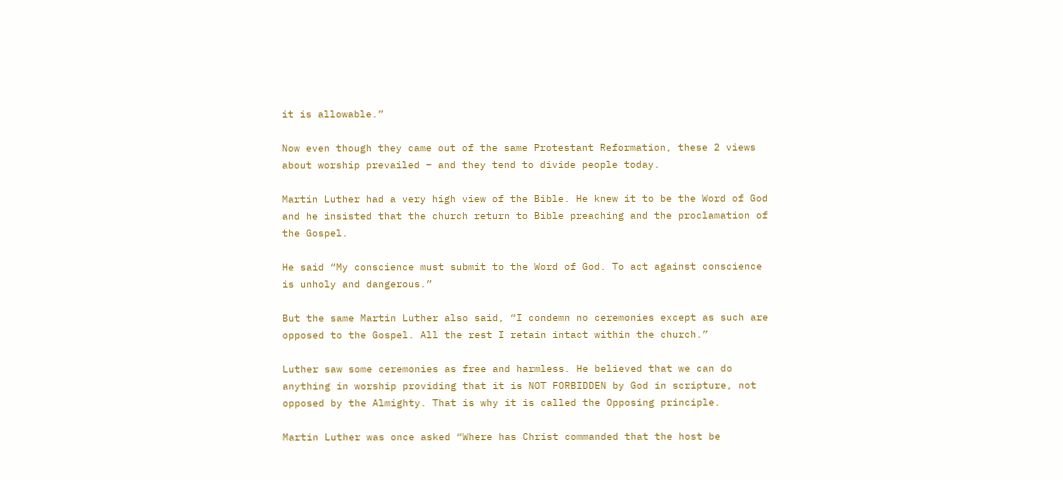it is allowable.”

Now even though they came out of the same Protestant Reformation, these 2 views about worship prevailed – and they tend to divide people today.

Martin Luther had a very high view of the Bible. He knew it to be the Word of God and he insisted that the church return to Bible preaching and the proclamation of the Gospel.

He said “My conscience must submit to the Word of God. To act against conscience is unholy and dangerous.”

But the same Martin Luther also said, “I condemn no ceremonies except as such are opposed to the Gospel. All the rest I retain intact within the church.”

Luther saw some ceremonies as free and harmless. He believed that we can do anything in worship providing that it is NOT FORBIDDEN by God in scripture, not opposed by the Almighty. That is why it is called the Opposing principle.

Martin Luther was once asked “Where has Christ commanded that the host be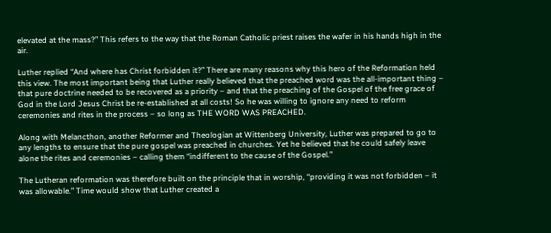elevated at the mass?” This refers to the way that the Roman Catholic priest raises the wafer in his hands high in the air.

Luther replied “And where has Christ forbidden it?” There are many reasons why this hero of the Reformation held this view. The most important being that Luther really believed that the preached word was the all-important thing – that pure doctrine needed to be recovered as a priority – and that the preaching of the Gospel of the free grace of God in the Lord Jesus Christ be re-established at all costs! So he was willing to ignore any need to reform ceremonies and rites in the process – so long as THE WORD WAS PREACHED.

Along with Melancthon, another Reformer and Theologian at Wittenberg University, Luther was prepared to go to any lengths to ensure that the pure gospel was preached in churches. Yet he believed that he could safely leave alone the rites and ceremonies – calling them “indifferent to the cause of the Gospel.”

The Lutheran reformation was therefore built on the principle that in worship, “providing it was not forbidden – it was allowable.” Time would show that Luther created a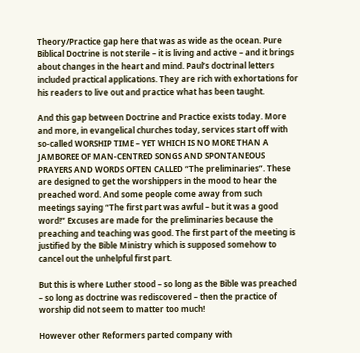Theory/Practice gap here that was as wide as the ocean. Pure Biblical Doctrine is not sterile – it is living and active – and it brings about changes in the heart and mind. Paul’s doctrinal letters included practical applications. They are rich with exhortations for his readers to live out and practice what has been taught.

And this gap between Doctrine and Practice exists today. More and more, in evangelical churches today, services start off with so-called WORSHIP TIME – YET WHICH IS NO MORE THAN A JAMBOREE OF MAN-CENTRED SONGS AND SPONTANEOUS PRAYERS AND WORDS OFTEN CALLED “The preliminaries”. These are designed to get the worshippers in the mood to hear the preached word. And some people come away from such meetings saying “The first part was awful – but it was a good word!” Excuses are made for the preliminaries because the preaching and teaching was good. The first part of the meeting is justified by the Bible Ministry which is supposed somehow to cancel out the unhelpful first part.

But this is where Luther stood – so long as the Bible was preached – so long as doctrine was rediscovered – then the practice of worship did not seem to matter too much!

However other Reformers parted company with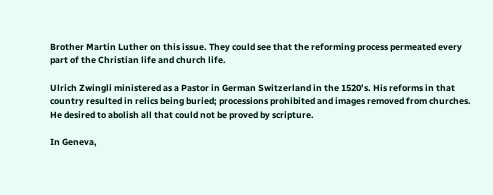Brother Martin Luther on this issue. They could see that the reforming process permeated every part of the Christian life and church life.

Ulrich Zwingli ministered as a Pastor in German Switzerland in the 1520’s. His reforms in that country resulted in relics being buried; processions prohibited and images removed from churches. He desired to abolish all that could not be proved by scripture.

In Geneva,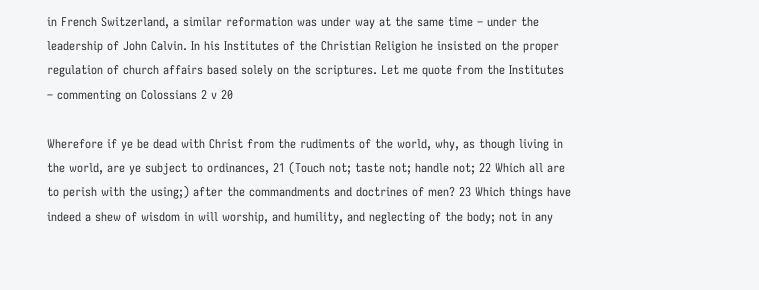in French Switzerland, a similar reformation was under way at the same time – under the leadership of John Calvin. In his Institutes of the Christian Religion he insisted on the proper regulation of church affairs based solely on the scriptures. Let me quote from the Institutes – commenting on Colossians 2 v 20

Wherefore if ye be dead with Christ from the rudiments of the world, why, as though living in the world, are ye subject to ordinances, 21 (Touch not; taste not; handle not; 22 Which all are to perish with the using;) after the commandments and doctrines of men? 23 Which things have indeed a shew of wisdom in will worship, and humility, and neglecting of the body; not in any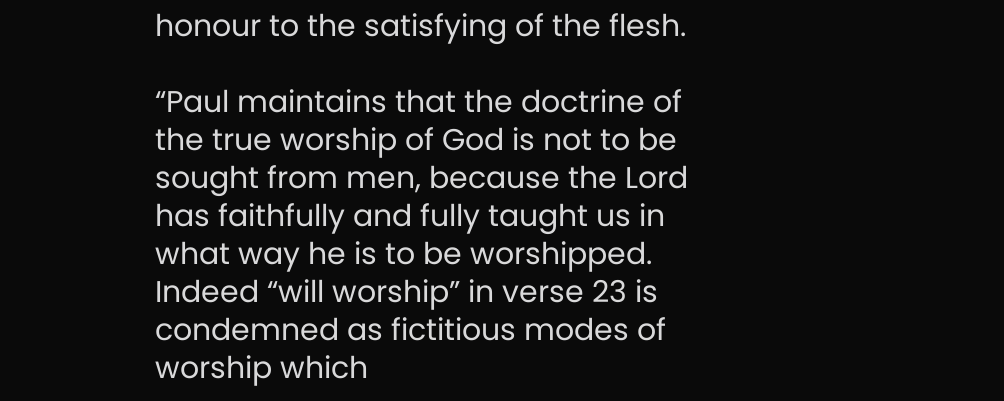honour to the satisfying of the flesh.

“Paul maintains that the doctrine of the true worship of God is not to be sought from men, because the Lord has faithfully and fully taught us in what way he is to be worshipped. Indeed “will worship” in verse 23 is condemned as fictitious modes of worship which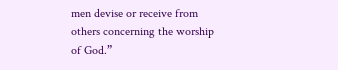men devise or receive from others concerning the worship of God.”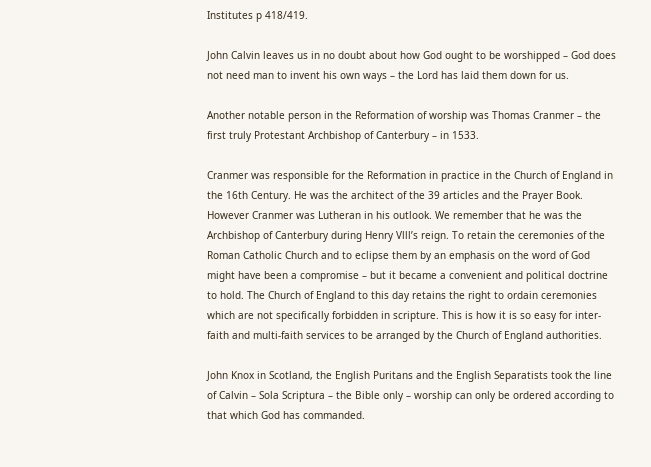Institutes p 418/419.

John Calvin leaves us in no doubt about how God ought to be worshipped – God does not need man to invent his own ways – the Lord has laid them down for us.

Another notable person in the Reformation of worship was Thomas Cranmer – the first truly Protestant Archbishop of Canterbury – in 1533.

Cranmer was responsible for the Reformation in practice in the Church of England in the 16th Century. He was the architect of the 39 articles and the Prayer Book. However Cranmer was Lutheran in his outlook. We remember that he was the Archbishop of Canterbury during Henry Vlll’s reign. To retain the ceremonies of the Roman Catholic Church and to eclipse them by an emphasis on the word of God might have been a compromise – but it became a convenient and political doctrine to hold. The Church of England to this day retains the right to ordain ceremonies which are not specifically forbidden in scripture. This is how it is so easy for inter-faith and multi-faith services to be arranged by the Church of England authorities.

John Knox in Scotland, the English Puritans and the English Separatists took the line of Calvin – Sola Scriptura – the Bible only – worship can only be ordered according to that which God has commanded.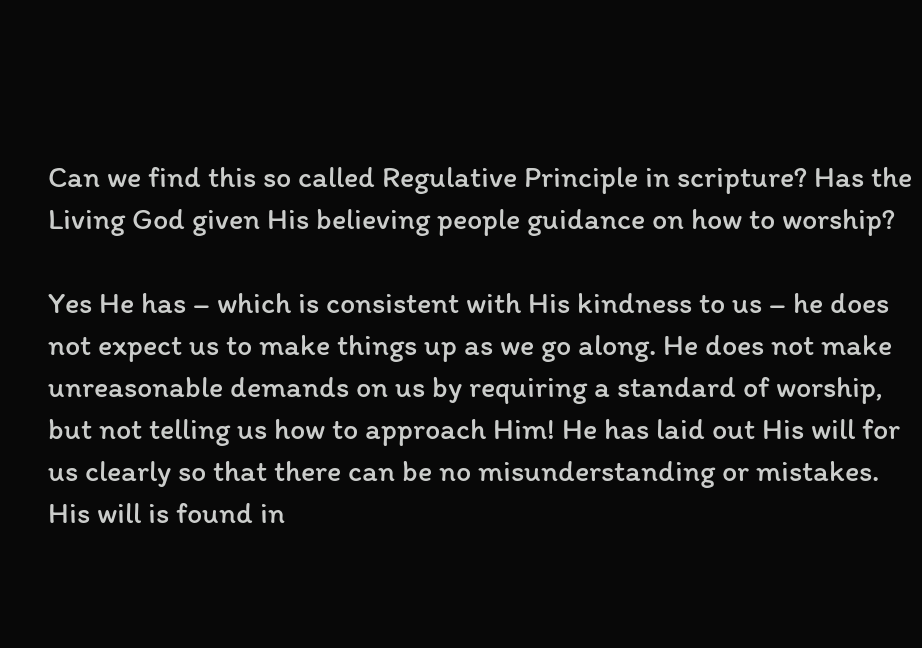Can we find this so called Regulative Principle in scripture? Has the Living God given His believing people guidance on how to worship?

Yes He has – which is consistent with His kindness to us – he does not expect us to make things up as we go along. He does not make unreasonable demands on us by requiring a standard of worship, but not telling us how to approach Him! He has laid out His will for us clearly so that there can be no misunderstanding or mistakes. His will is found in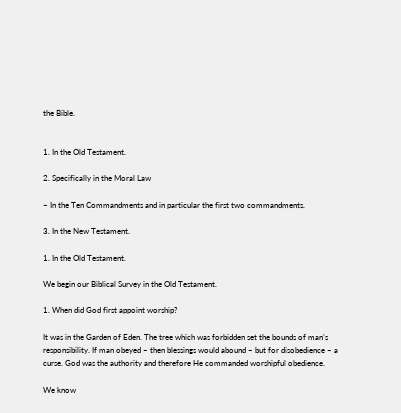the Bible.


1. In the Old Testament.

2. Specifically in the Moral Law

– In the Ten Commandments and in particular the first two commandments.

3. In the New Testament.

1. In the Old Testament.

We begin our Biblical Survey in the Old Testament.

1. When did God first appoint worship?

It was in the Garden of Eden. The tree which was forbidden set the bounds of man’s responsibility. If man obeyed – then blessings would abound – but for disobedience – a curse. God was the authority and therefore He commanded worshipful obedience.

We know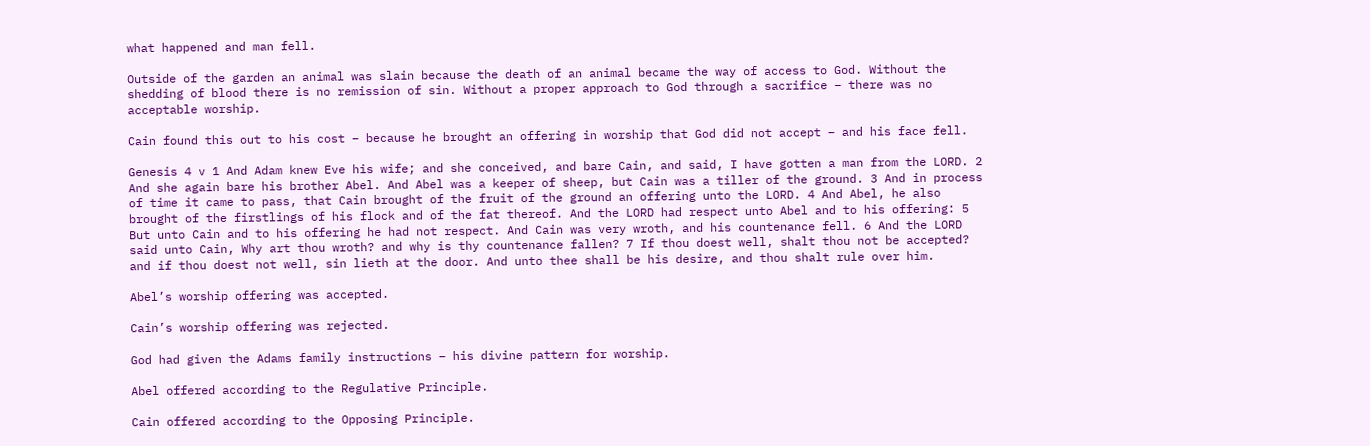what happened and man fell.

Outside of the garden an animal was slain because the death of an animal became the way of access to God. Without the shedding of blood there is no remission of sin. Without a proper approach to God through a sacrifice – there was no acceptable worship.

Cain found this out to his cost – because he brought an offering in worship that God did not accept – and his face fell.

Genesis 4 v 1 And Adam knew Eve his wife; and she conceived, and bare Cain, and said, I have gotten a man from the LORD. 2 And she again bare his brother Abel. And Abel was a keeper of sheep, but Cain was a tiller of the ground. 3 And in process of time it came to pass, that Cain brought of the fruit of the ground an offering unto the LORD. 4 And Abel, he also brought of the firstlings of his flock and of the fat thereof. And the LORD had respect unto Abel and to his offering: 5 But unto Cain and to his offering he had not respect. And Cain was very wroth, and his countenance fell. 6 And the LORD said unto Cain, Why art thou wroth? and why is thy countenance fallen? 7 If thou doest well, shalt thou not be accepted? and if thou doest not well, sin lieth at the door. And unto thee shall be his desire, and thou shalt rule over him.

Abel’s worship offering was accepted.

Cain’s worship offering was rejected.

God had given the Adams family instructions – his divine pattern for worship.

Abel offered according to the Regulative Principle.

Cain offered according to the Opposing Principle.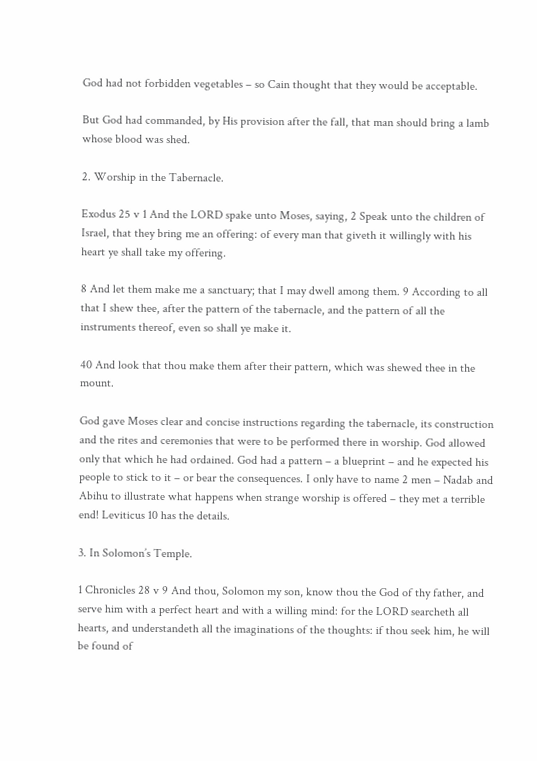God had not forbidden vegetables – so Cain thought that they would be acceptable.

But God had commanded, by His provision after the fall, that man should bring a lamb whose blood was shed.

2. Worship in the Tabernacle.

Exodus 25 v 1 And the LORD spake unto Moses, saying, 2 Speak unto the children of Israel, that they bring me an offering: of every man that giveth it willingly with his heart ye shall take my offering.

8 And let them make me a sanctuary; that I may dwell among them. 9 According to all that I shew thee, after the pattern of the tabernacle, and the pattern of all the instruments thereof, even so shall ye make it.

40 And look that thou make them after their pattern, which was shewed thee in the mount.

God gave Moses clear and concise instructions regarding the tabernacle, its construction and the rites and ceremonies that were to be performed there in worship. God allowed only that which he had ordained. God had a pattern – a blueprint – and he expected his people to stick to it – or bear the consequences. I only have to name 2 men – Nadab and Abihu to illustrate what happens when strange worship is offered – they met a terrible end! Leviticus 10 has the details.

3. In Solomon’s Temple.

1 Chronicles 28 v 9 And thou, Solomon my son, know thou the God of thy father, and serve him with a perfect heart and with a willing mind: for the LORD searcheth all hearts, and understandeth all the imaginations of the thoughts: if thou seek him, he will be found of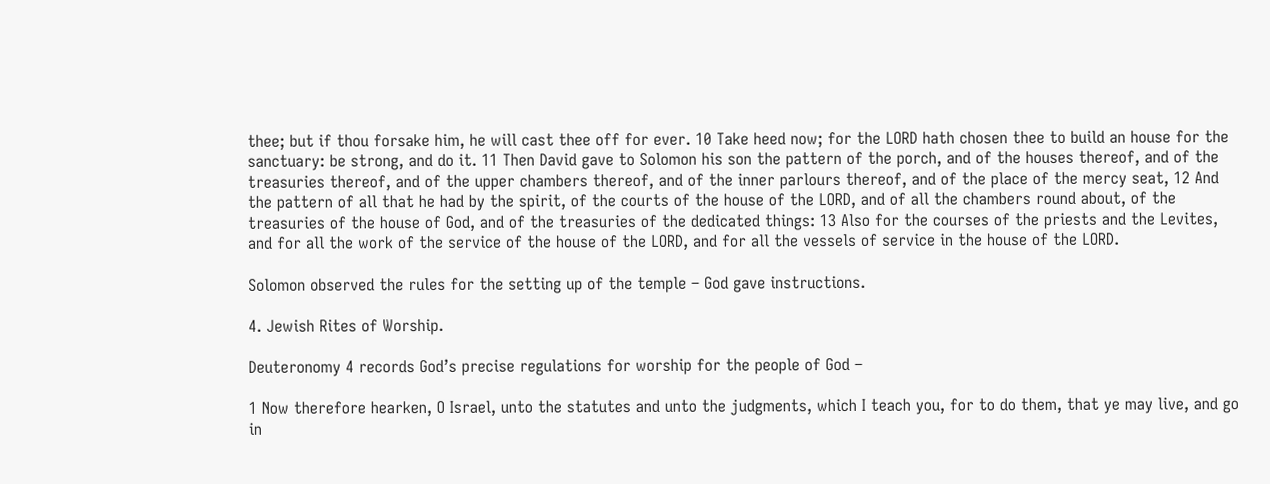thee; but if thou forsake him, he will cast thee off for ever. 10 Take heed now; for the LORD hath chosen thee to build an house for the sanctuary: be strong, and do it. 11 Then David gave to Solomon his son the pattern of the porch, and of the houses thereof, and of the treasuries thereof, and of the upper chambers thereof, and of the inner parlours thereof, and of the place of the mercy seat, 12 And the pattern of all that he had by the spirit, of the courts of the house of the LORD, and of all the chambers round about, of the treasuries of the house of God, and of the treasuries of the dedicated things: 13 Also for the courses of the priests and the Levites, and for all the work of the service of the house of the LORD, and for all the vessels of service in the house of the LORD.

Solomon observed the rules for the setting up of the temple – God gave instructions.

4. Jewish Rites of Worship.

Deuteronomy 4 records God’s precise regulations for worship for the people of God –

1 Now therefore hearken, O Israel, unto the statutes and unto the judgments, which I teach you, for to do them, that ye may live, and go in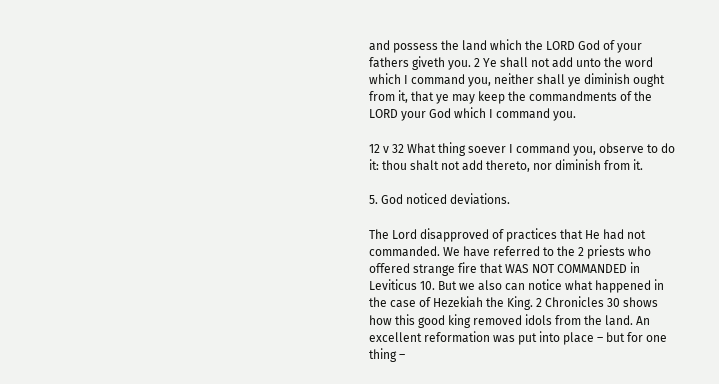and possess the land which the LORD God of your fathers giveth you. 2 Ye shall not add unto the word which I command you, neither shall ye diminish ought from it, that ye may keep the commandments of the LORD your God which I command you.

12 v 32 What thing soever I command you, observe to do it: thou shalt not add thereto, nor diminish from it.

5. God noticed deviations.

The Lord disapproved of practices that He had not commanded. We have referred to the 2 priests who offered strange fire that WAS NOT COMMANDED in Leviticus 10. But we also can notice what happened in the case of Hezekiah the King. 2 Chronicles 30 shows how this good king removed idols from the land. An excellent reformation was put into place – but for one thing –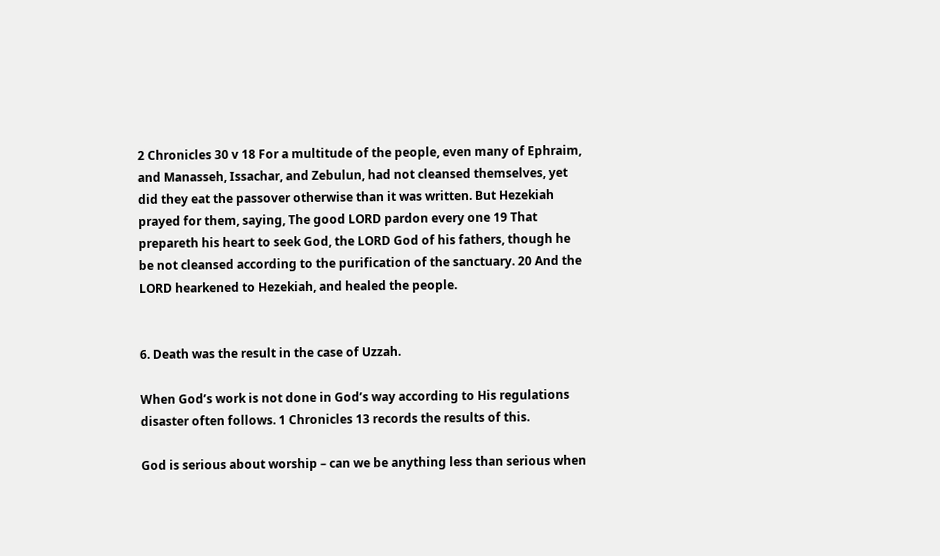2 Chronicles 30 v 18 For a multitude of the people, even many of Ephraim, and Manasseh, Issachar, and Zebulun, had not cleansed themselves, yet did they eat the passover otherwise than it was written. But Hezekiah prayed for them, saying, The good LORD pardon every one 19 That prepareth his heart to seek God, the LORD God of his fathers, though he be not cleansed according to the purification of the sanctuary. 20 And the LORD hearkened to Hezekiah, and healed the people.


6. Death was the result in the case of Uzzah.

When God’s work is not done in God’s way according to His regulations disaster often follows. 1 Chronicles 13 records the results of this.

God is serious about worship – can we be anything less than serious when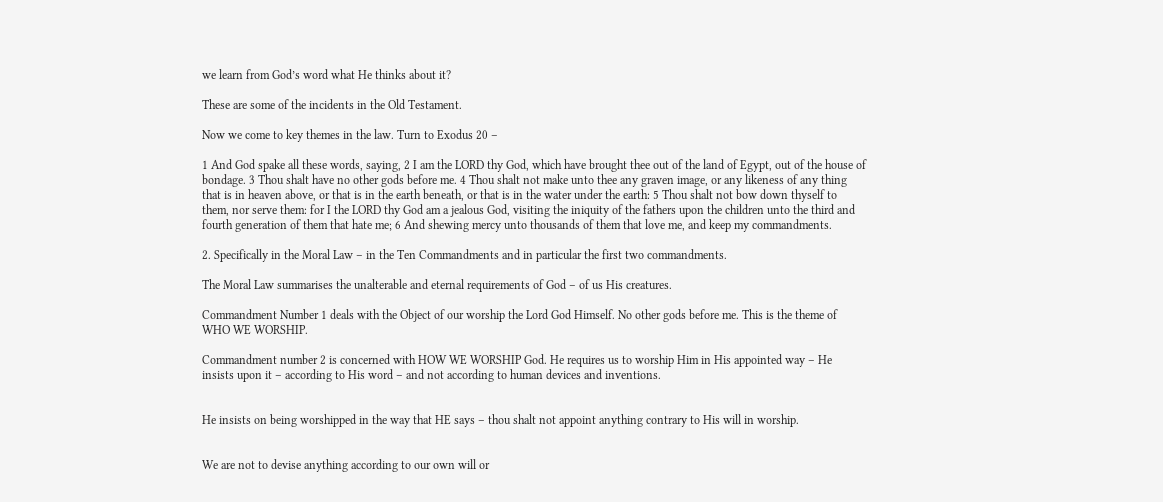we learn from God’s word what He thinks about it?

These are some of the incidents in the Old Testament.

Now we come to key themes in the law. Turn to Exodus 20 –

1 And God spake all these words, saying, 2 I am the LORD thy God, which have brought thee out of the land of Egypt, out of the house of bondage. 3 Thou shalt have no other gods before me. 4 Thou shalt not make unto thee any graven image, or any likeness of any thing that is in heaven above, or that is in the earth beneath, or that is in the water under the earth: 5 Thou shalt not bow down thyself to them, nor serve them: for I the LORD thy God am a jealous God, visiting the iniquity of the fathers upon the children unto the third and fourth generation of them that hate me; 6 And shewing mercy unto thousands of them that love me, and keep my commandments.

2. Specifically in the Moral Law – in the Ten Commandments and in particular the first two commandments.

The Moral Law summarises the unalterable and eternal requirements of God – of us His creatures.

Commandment Number 1 deals with the Object of our worship the Lord God Himself. No other gods before me. This is the theme of WHO WE WORSHIP.

Commandment number 2 is concerned with HOW WE WORSHIP God. He requires us to worship Him in His appointed way – He insists upon it – according to His word – and not according to human devices and inventions.


He insists on being worshipped in the way that HE says – thou shalt not appoint anything contrary to His will in worship.


We are not to devise anything according to our own will or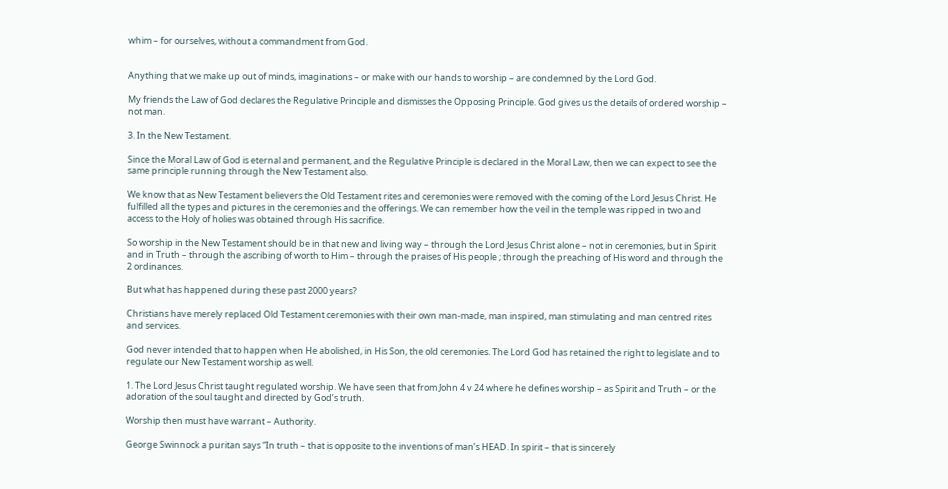whim – for ourselves, without a commandment from God.


Anything that we make up out of minds, imaginations – or make with our hands to worship – are condemned by the Lord God.

My friends the Law of God declares the Regulative Principle and dismisses the Opposing Principle. God gives us the details of ordered worship – not man.

3. In the New Testament.

Since the Moral Law of God is eternal and permanent, and the Regulative Principle is declared in the Moral Law, then we can expect to see the same principle running through the New Testament also.

We know that as New Testament believers the Old Testament rites and ceremonies were removed with the coming of the Lord Jesus Christ. He fulfilled all the types and pictures in the ceremonies and the offerings. We can remember how the veil in the temple was ripped in two and access to the Holy of holies was obtained through His sacrifice.

So worship in the New Testament should be in that new and living way – through the Lord Jesus Christ alone – not in ceremonies, but in Spirit and in Truth – through the ascribing of worth to Him – through the praises of His people ; through the preaching of His word and through the 2 ordinances.

But what has happened during these past 2000 years?

Christians have merely replaced Old Testament ceremonies with their own man-made, man inspired, man stimulating and man centred rites and services.

God never intended that to happen when He abolished, in His Son, the old ceremonies. The Lord God has retained the right to legislate and to regulate our New Testament worship as well.

1. The Lord Jesus Christ taught regulated worship. We have seen that from John 4 v 24 where he defines worship – as Spirit and Truth – or the adoration of the soul taught and directed by God’s truth.

Worship then must have warrant – Authority.

George Swinnock a puritan says “In truth – that is opposite to the inventions of man’s HEAD. In spirit – that is sincerely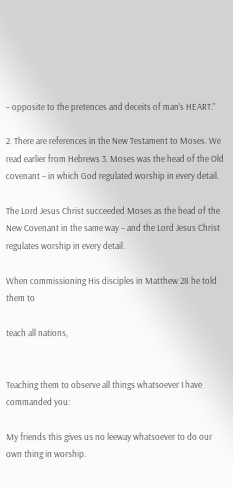– opposite to the pretences and deceits of man’s HEART.”

2. There are references in the New Testament to Moses. We read earlier from Hebrews 3. Moses was the head of the Old covenant – in which God regulated worship in every detail.

The Lord Jesus Christ succeeded Moses as the head of the New Covenant in the same way – and the Lord Jesus Christ regulates worship in every detail.

When commissioning His disciples in Matthew 28 he told them to

teach all nations,


Teaching them to observe all things whatsoever I have commanded you:

My friends this gives us no leeway whatsoever to do our own thing in worship.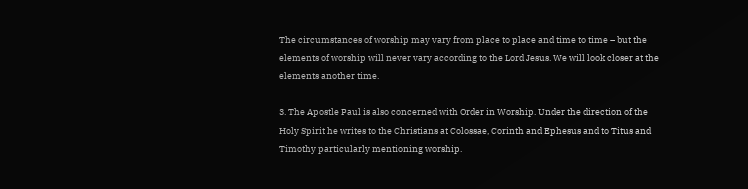The circumstances of worship may vary from place to place and time to time – but the elements of worship will never vary according to the Lord Jesus. We will look closer at the elements another time.

3. The Apostle Paul is also concerned with Order in Worship. Under the direction of the Holy Spirit he writes to the Christians at Colossae, Corinth and Ephesus and to Titus and Timothy particularly mentioning worship.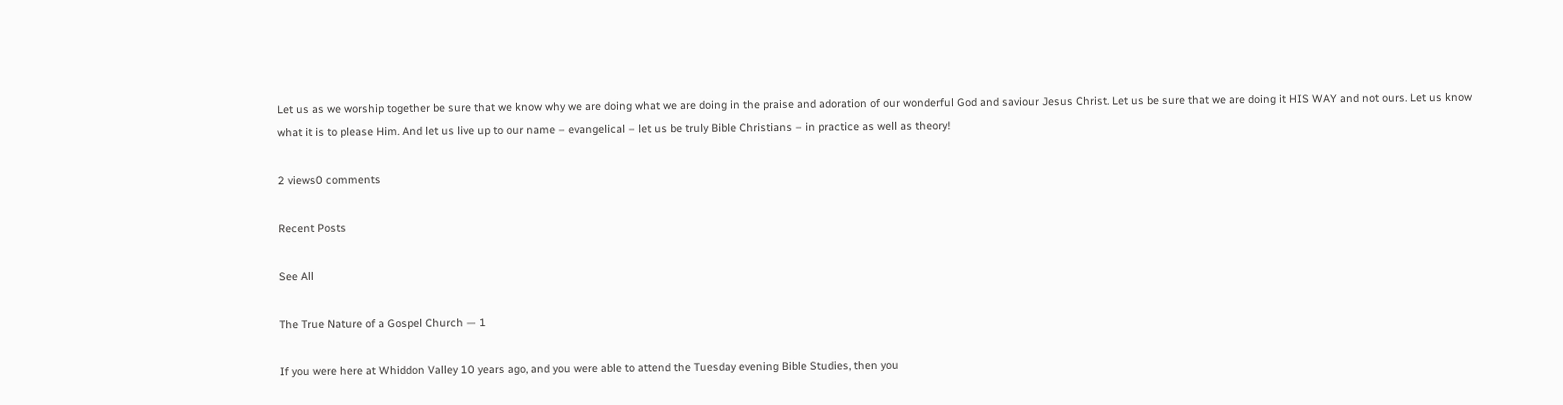Let us as we worship together be sure that we know why we are doing what we are doing in the praise and adoration of our wonderful God and saviour Jesus Christ. Let us be sure that we are doing it HIS WAY and not ours. Let us know what it is to please Him. And let us live up to our name – evangelical – let us be truly Bible Christians – in practice as well as theory!

2 views0 comments

Recent Posts

See All

The True Nature of a Gospel Church — 1

If you were here at Whiddon Valley 10 years ago, and you were able to attend the Tuesday evening Bible Studies, then you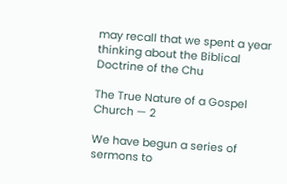may recall that we spent a year thinking about the Biblical Doctrine of the Chu

The True Nature of a Gospel Church — 2

We have begun a series of sermons to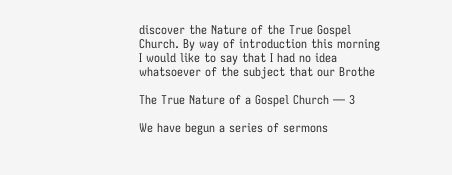discover the Nature of the True Gospel Church. By way of introduction this morning I would like to say that I had no idea whatsoever of the subject that our Brothe

The True Nature of a Gospel Church — 3

We have begun a series of sermons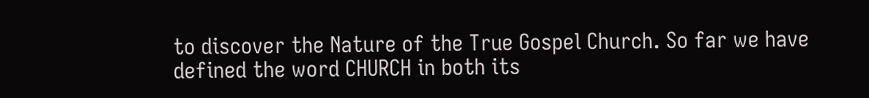to discover the Nature of the True Gospel Church. So far we have defined the word CHURCH in both its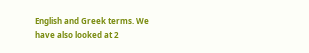English and Greek terms. We have also looked at 2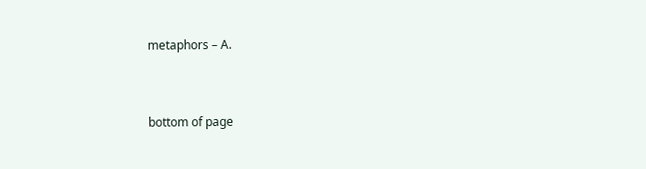metaphors – A.


bottom of page